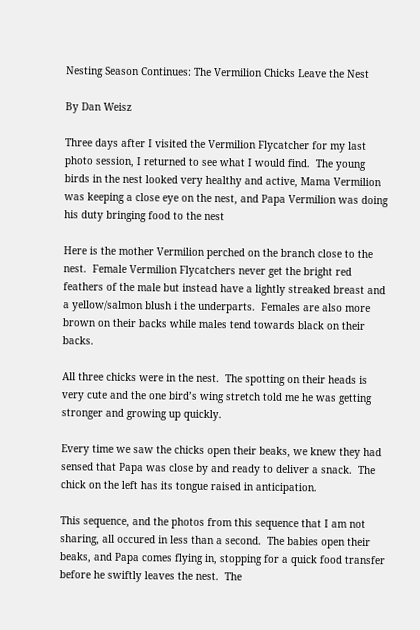Nesting Season Continues: The Vermilion Chicks Leave the Nest

By Dan Weisz

Three days after I visited the Vermilion Flycatcher for my last photo session, I returned to see what I would find.  The young birds in the nest looked very healthy and active, Mama Vermilion was keeping a close eye on the nest, and Papa Vermilion was doing his duty bringing food to the nest

Here is the mother Vermilion perched on the branch close to the nest.  Female Vermilion Flycatchers never get the bright red feathers of the male but instead have a lightly streaked breast and a yellow/salmon blush i the underparts.  Females are also more brown on their backs while males tend towards black on their backs.

All three chicks were in the nest.  The spotting on their heads is very cute and the one bird’s wing stretch told me he was getting stronger and growing up quickly.

Every time we saw the chicks open their beaks, we knew they had sensed that Papa was close by and ready to deliver a snack.  The chick on the left has its tongue raised in anticipation.

This sequence, and the photos from this sequence that I am not sharing, all occured in less than a second.  The babies open their beaks, and Papa comes flying in, stopping for a quick food transfer before he swiftly leaves the nest.  The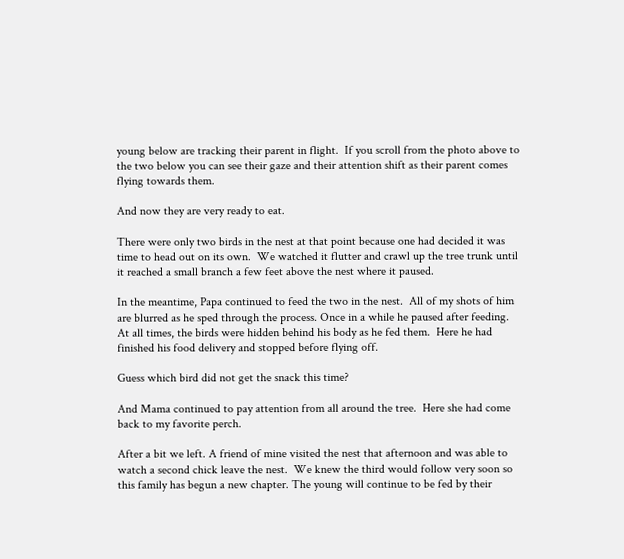young below are tracking their parent in flight.  If you scroll from the photo above to the two below you can see their gaze and their attention shift as their parent comes flying towards them.

And now they are very ready to eat.

There were only two birds in the nest at that point because one had decided it was time to head out on its own.  We watched it flutter and crawl up the tree trunk until it reached a small branch a few feet above the nest where it paused.

In the meantime, Papa continued to feed the two in the nest.  All of my shots of him are blurred as he sped through the process. Once in a while he paused after feeding.  At all times, the birds were hidden behind his body as he fed them.  Here he had finished his food delivery and stopped before flying off.

Guess which bird did not get the snack this time?

And Mama continued to pay attention from all around the tree.  Here she had come back to my favorite perch.

After a bit we left. A friend of mine visited the nest that afternoon and was able to watch a second chick leave the nest.  We knew the third would follow very soon so this family has begun a new chapter. The young will continue to be fed by their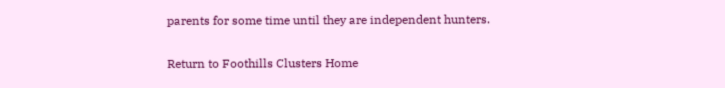parents for some time until they are independent hunters.

Return to Foothills Clusters Home